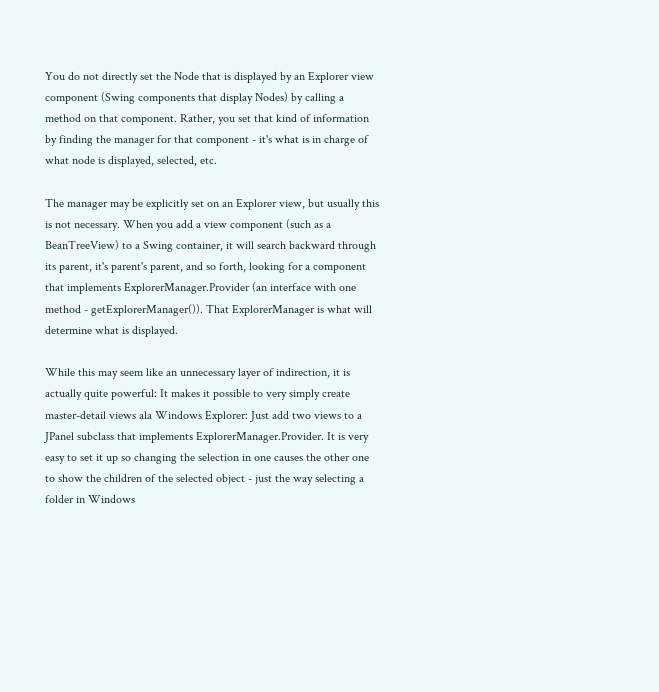You do not directly set the Node that is displayed by an Explorer view component (Swing components that display Nodes) by calling a method on that component. Rather, you set that kind of information by finding the manager for that component - it's what is in charge of what node is displayed, selected, etc.

The manager may be explicitly set on an Explorer view, but usually this is not necessary. When you add a view component (such as a BeanTreeView) to a Swing container, it will search backward through its parent, it's parent's parent, and so forth, looking for a component that implements ExplorerManager.Provider (an interface with one method - getExplorerManager()). That ExplorerManager is what will determine what is displayed.

While this may seem like an unnecessary layer of indirection, it is actually quite powerful: It makes it possible to very simply create master-detail views ala Windows Explorer: Just add two views to a JPanel subclass that implements ExplorerManager.Provider. It is very easy to set it up so changing the selection in one causes the other one to show the children of the selected object - just the way selecting a folder in Windows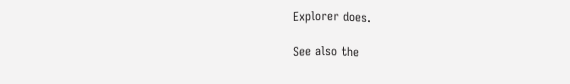Explorer does.

See also the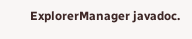ExplorerManager javadoc.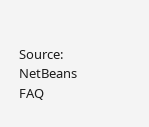Source: NetBeans FAQ